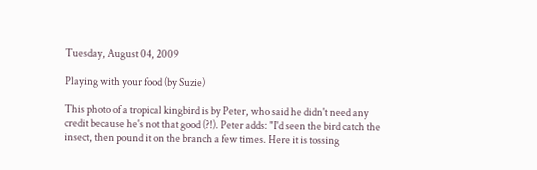Tuesday, August 04, 2009

Playing with your food (by Suzie)

This photo of a tropical kingbird is by Peter, who said he didn't need any credit because he's not that good (?!). Peter adds: "I'd seen the bird catch the insect, then pound it on the branch a few times. Here it is tossing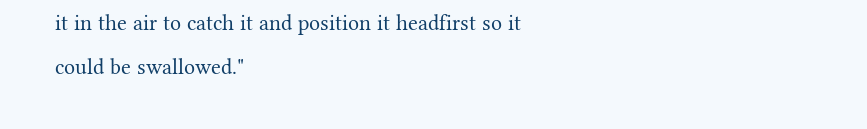it in the air to catch it and position it headfirst so it could be swallowed."